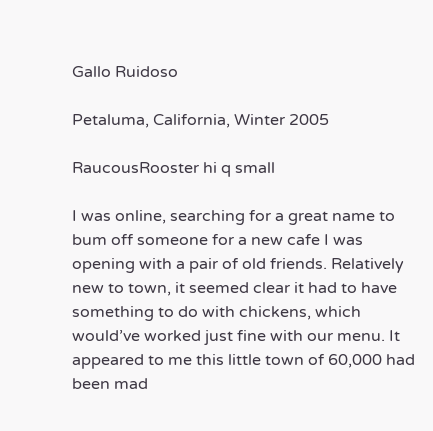Gallo Ruidoso

Petaluma, California, Winter 2005

RaucousRooster hi q small

I was online, searching for a great name to bum off someone for a new cafe I was opening with a pair of old friends. Relatively new to town, it seemed clear it had to have something to do with chickens, which would’ve worked just fine with our menu. It appeared to me this little town of 60,000 had been mad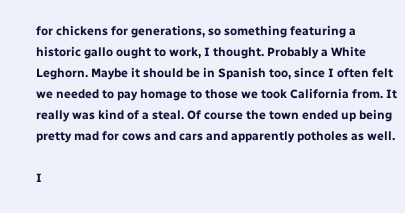for chickens for generations, so something featuring a historic gallo ought to work, I thought. Probably a White Leghorn. Maybe it should be in Spanish too, since I often felt we needed to pay homage to those we took California from. It really was kind of a steal. Of course the town ended up being pretty mad for cows and cars and apparently potholes as well.

I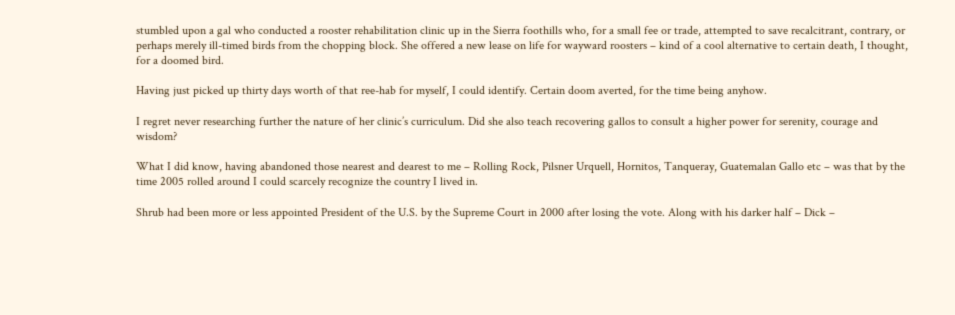stumbled upon a gal who conducted a rooster rehabilitation clinic up in the Sierra foothills who, for a small fee or trade, attempted to save recalcitrant, contrary, or perhaps merely ill-timed birds from the chopping block. She offered a new lease on life for wayward roosters – kind of a cool alternative to certain death, I thought, for a doomed bird.

Having just picked up thirty days worth of that ree-hab for myself, I could identify. Certain doom averted, for the time being anyhow.

I regret never researching further the nature of her clinic’s curriculum. Did she also teach recovering gallos to consult a higher power for serenity, courage and wisdom?

What I did know, having abandoned those nearest and dearest to me – Rolling Rock, Pilsner Urquell, Hornitos, Tanqueray, Guatemalan Gallo etc – was that by the time 2005 rolled around I could scarcely recognize the country I lived in.

Shrub had been more or less appointed President of the U.S. by the Supreme Court in 2000 after losing the vote. Along with his darker half – Dick –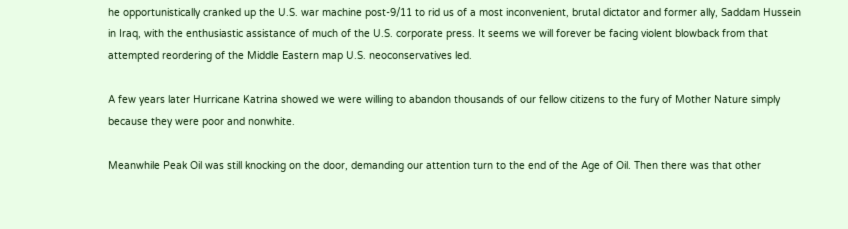he opportunistically cranked up the U.S. war machine post-9/11 to rid us of a most inconvenient, brutal dictator and former ally, Saddam Hussein in Iraq, with the enthusiastic assistance of much of the U.S. corporate press. It seems we will forever be facing violent blowback from that attempted reordering of the Middle Eastern map U.S. neoconservatives led.

A few years later Hurricane Katrina showed we were willing to abandon thousands of our fellow citizens to the fury of Mother Nature simply because they were poor and nonwhite.

Meanwhile Peak Oil was still knocking on the door, demanding our attention turn to the end of the Age of Oil. Then there was that other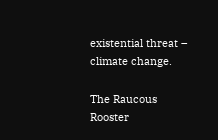existential threat – climate change.

The Raucous Rooster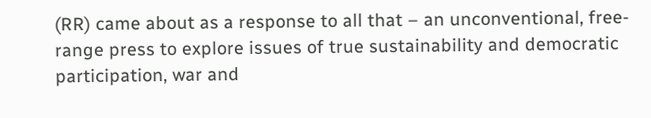(RR) came about as a response to all that – an unconventional, free-range press to explore issues of true sustainability and democratic participation, war and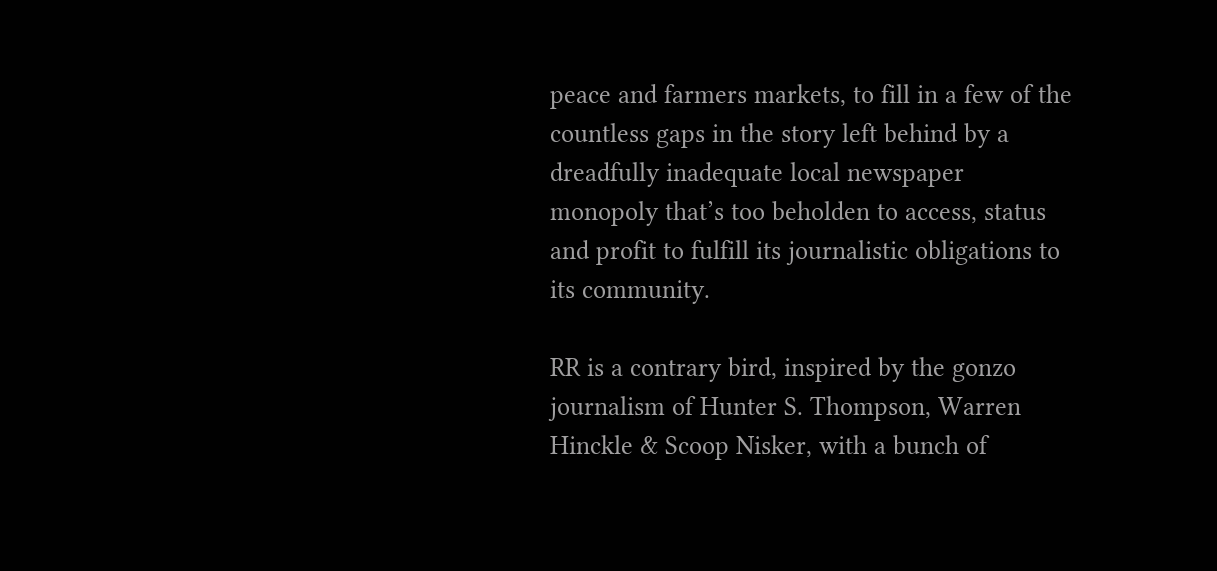peace and farmers markets, to fill in a few of the countless gaps in the story left behind by a dreadfully inadequate local newspaper monopoly that’s too beholden to access, status and profit to fulfill its journalistic obligations to its community.

RR is a contrary bird, inspired by the gonzo journalism of Hunter S. Thompson, Warren Hinckle & Scoop Nisker, with a bunch of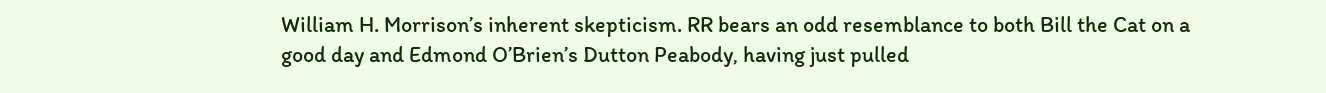William H. Morrison’s inherent skepticism. RR bears an odd resemblance to both Bill the Cat on a good day and Edmond O’Brien’s Dutton Peabody, having just pulled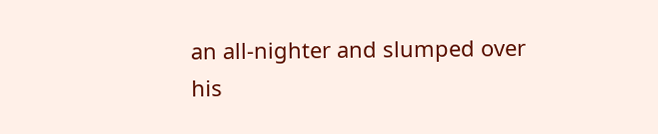an all-nighter and slumped over his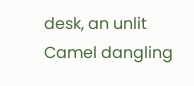desk, an unlit Camel dangling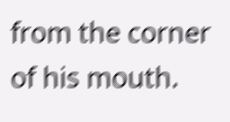from the corner of his mouth.